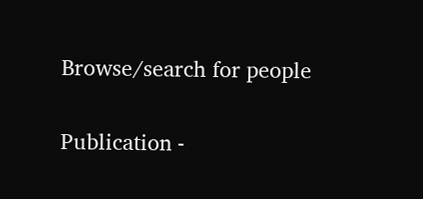Browse/search for people

Publication -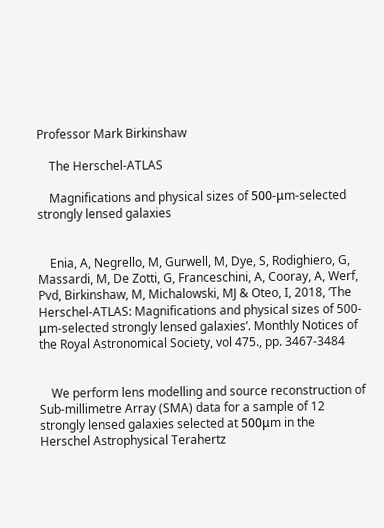Professor Mark Birkinshaw

    The Herschel-ATLAS

    Magnifications and physical sizes of 500-μm-selected strongly lensed galaxies


    Enia, A, Negrello, M, Gurwell, M, Dye, S, Rodighiero, G, Massardi, M, De Zotti, G, Franceschini, A, Cooray, A, Werf, Pvd, Birkinshaw, M, Michalowski, MJ & Oteo, I, 2018, ‘The Herschel-ATLAS: Magnifications and physical sizes of 500-μm-selected strongly lensed galaxies’. Monthly Notices of the Royal Astronomical Society, vol 475., pp. 3467-3484


    We perform lens modelling and source reconstruction of Sub-millimetre Array (SMA) data for a sample of 12 strongly lensed galaxies selected at 500μm in the Herschel Astrophysical Terahertz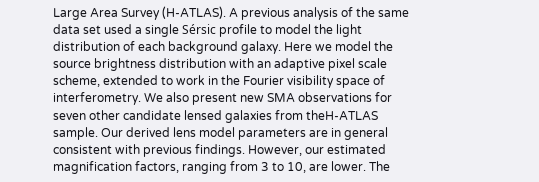Large Area Survey (H-ATLAS). A previous analysis of the same data set used a single Sérsic profile to model the light distribution of each background galaxy. Here we model the source brightness distribution with an adaptive pixel scale scheme, extended to work in the Fourier visibility space of interferometry. We also present new SMA observations for seven other candidate lensed galaxies from theH-ATLAS sample. Our derived lens model parameters are in general consistent with previous findings. However, our estimated magnification factors, ranging from 3 to 10, are lower. The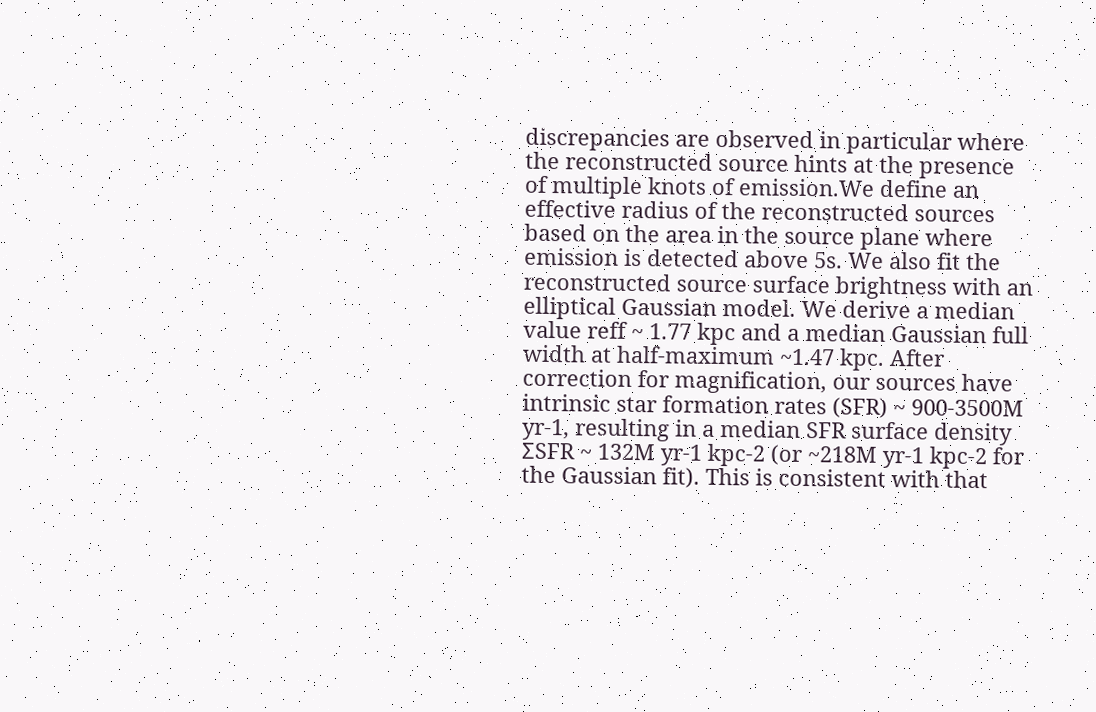discrepancies are observed in particular where the reconstructed source hints at the presence of multiple knots of emission.We define an effective radius of the reconstructed sources based on the area in the source plane where emission is detected above 5s. We also fit the reconstructed source surface brightness with an elliptical Gaussian model. We derive a median value reff ~ 1.77 kpc and a median Gaussian full width at half-maximum ~1.47 kpc. After correction for magnification, our sources have intrinsic star formation rates (SFR) ~ 900-3500M yr-1, resulting in a median SFR surface density ΣSFR ~ 132M yr-1 kpc-2 (or ~218M yr-1 kpc-2 for the Gaussian fit). This is consistent with that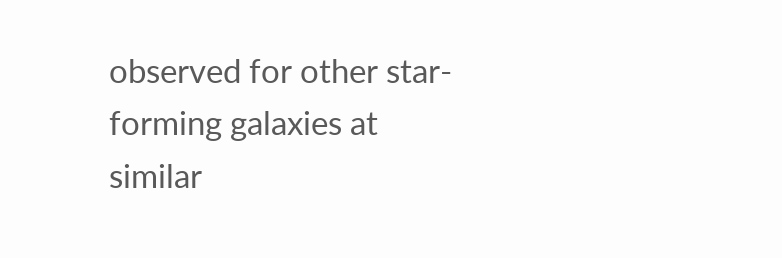observed for other star-forming galaxies at similar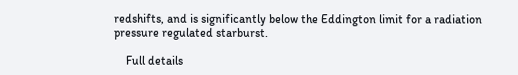redshifts, and is significantly below the Eddington limit for a radiation pressure regulated starburst.

    Full details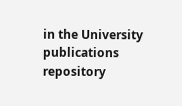in the University publications repository